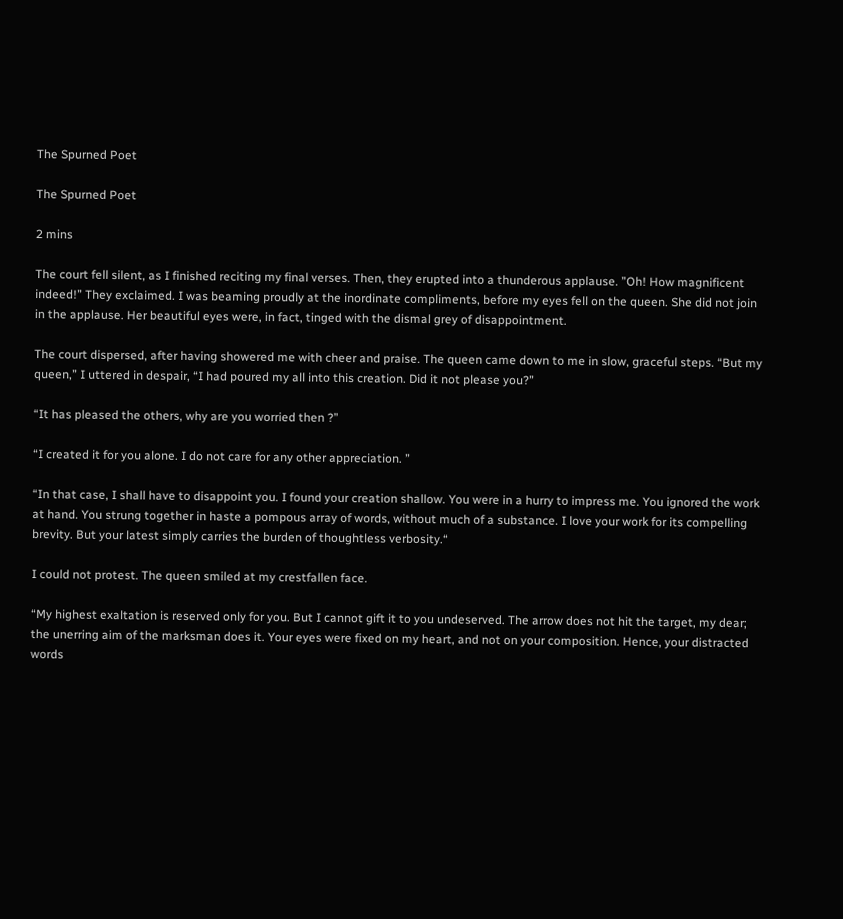The Spurned Poet

The Spurned Poet

2 mins

The court fell silent, as I finished reciting my final verses. Then, they erupted into a thunderous applause. ”Oh! How magnificent indeed!” They exclaimed. I was beaming proudly at the inordinate compliments, before my eyes fell on the queen. She did not join in the applause. Her beautiful eyes were, in fact, tinged with the dismal grey of disappointment.

The court dispersed, after having showered me with cheer and praise. The queen came down to me in slow, graceful steps. “But my queen,” I uttered in despair, “I had poured my all into this creation. Did it not please you?”

“It has pleased the others, why are you worried then ?”

“I created it for you alone. I do not care for any other appreciation. ”

“In that case, I shall have to disappoint you. I found your creation shallow. You were in a hurry to impress me. You ignored the work at hand. You strung together in haste a pompous array of words, without much of a substance. I love your work for its compelling brevity. But your latest simply carries the burden of thoughtless verbosity.“

I could not protest. The queen smiled at my crestfallen face.

“My highest exaltation is reserved only for you. But I cannot gift it to you undeserved. The arrow does not hit the target, my dear; the unerring aim of the marksman does it. Your eyes were fixed on my heart, and not on your composition. Hence, your distracted words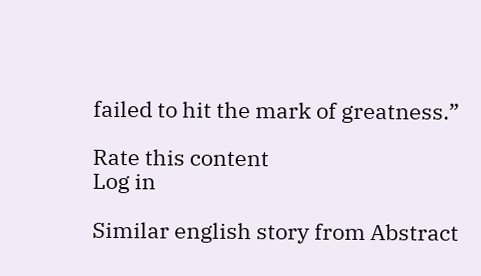failed to hit the mark of greatness.”

Rate this content
Log in

Similar english story from Abstract